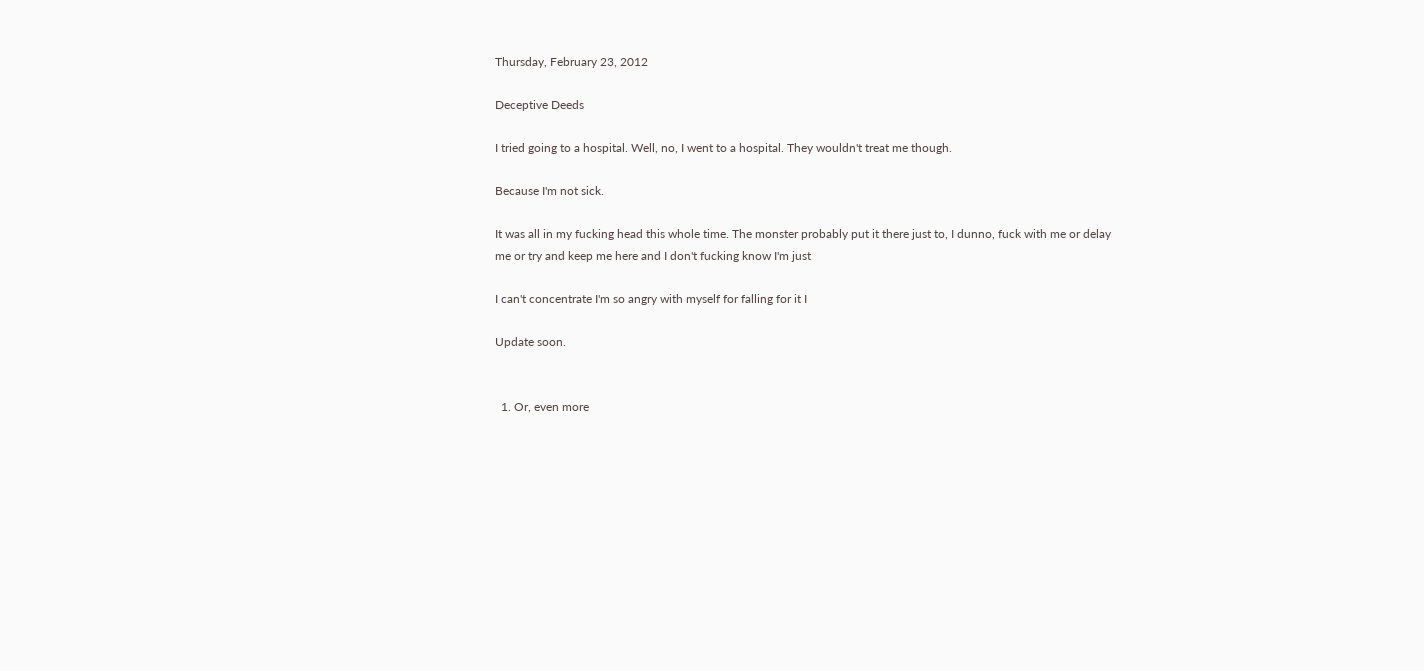Thursday, February 23, 2012

Deceptive Deeds

I tried going to a hospital. Well, no, I went to a hospital. They wouldn't treat me though.

Because I'm not sick.

It was all in my fucking head this whole time. The monster probably put it there just to, I dunno, fuck with me or delay me or try and keep me here and I don't fucking know I'm just

I can't concentrate I'm so angry with myself for falling for it I

Update soon.


  1. Or, even more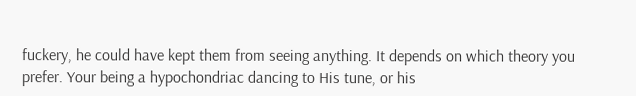fuckery, he could have kept them from seeing anything. It depends on which theory you prefer. Your being a hypochondriac dancing to His tune, or his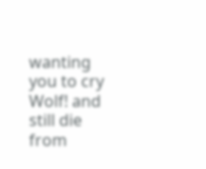wanting you to cry Wolf! and still die from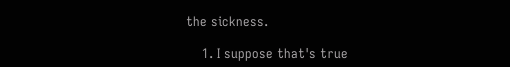the sickness.

    1. I suppose that's true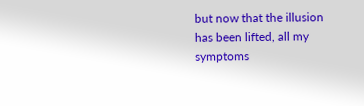but now that the illusion has been lifted, all my symptoms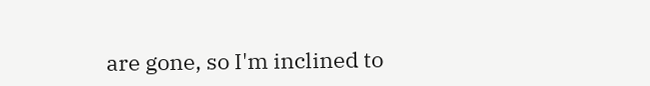are gone, so I'm inclined to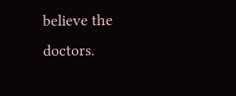believe the doctors.